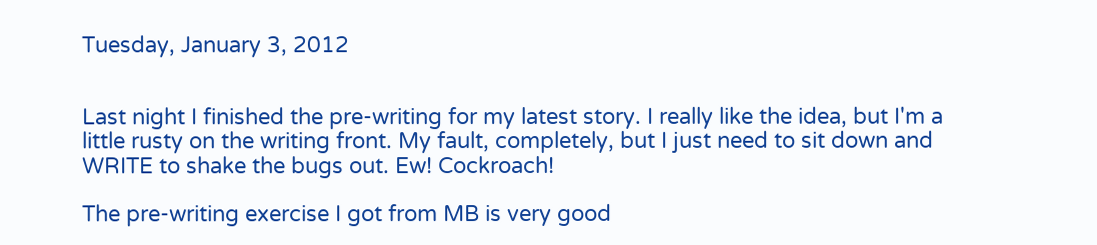Tuesday, January 3, 2012


Last night I finished the pre-writing for my latest story. I really like the idea, but I'm a little rusty on the writing front. My fault, completely, but I just need to sit down and WRITE to shake the bugs out. Ew! Cockroach!

The pre-writing exercise I got from MB is very good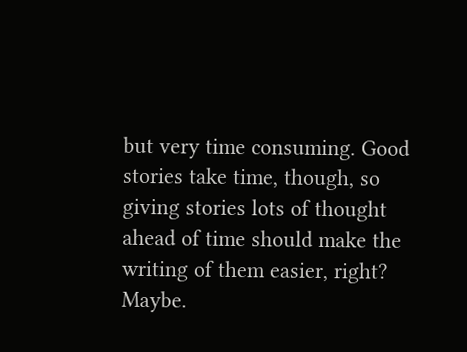but very time consuming. Good stories take time, though, so giving stories lots of thought ahead of time should make the writing of them easier, right? Maybe.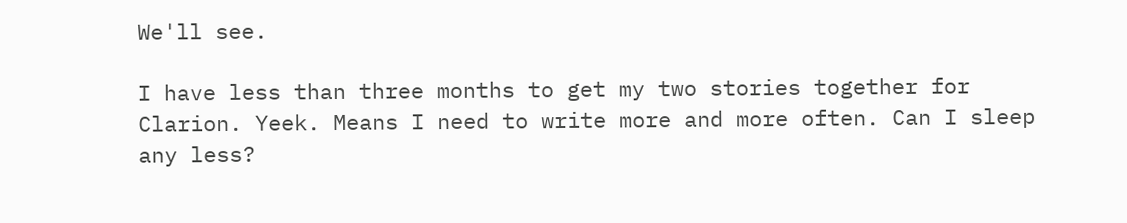We'll see.

I have less than three months to get my two stories together for Clarion. Yeek. Means I need to write more and more often. Can I sleep any less?